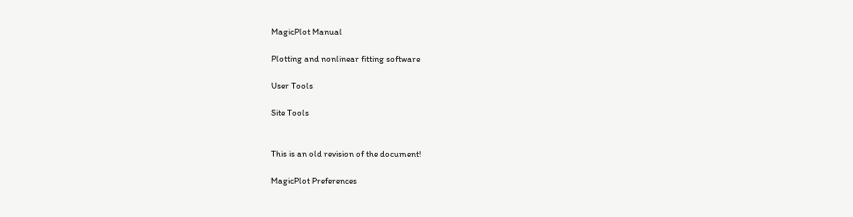MagicPlot Manual

Plotting and nonlinear fitting software

User Tools

Site Tools


This is an old revision of the document!

MagicPlot Preferences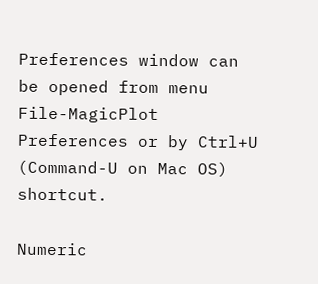Preferences window can be opened from menu File-MagicPlot Preferences or by Ctrl+U (Command-U on Mac OS) shortcut.

Numeric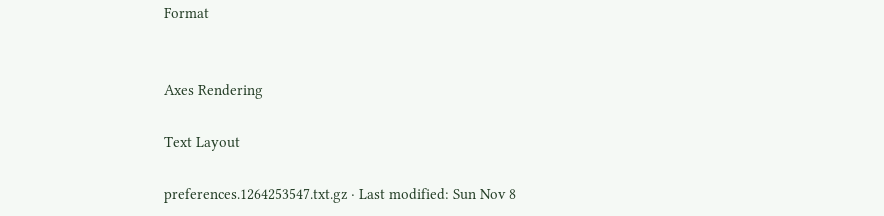Format


Axes Rendering

Text Layout

preferences.1264253547.txt.gz · Last modified: Sun Nov 8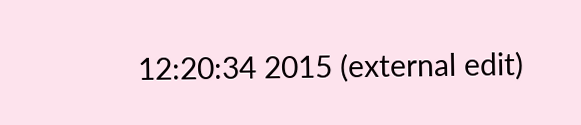12:20:34 2015 (external edit)